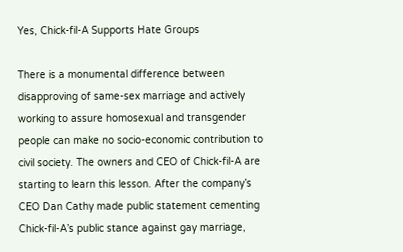Yes, Chick-fil-A Supports Hate Groups

There is a monumental difference between disapproving of same-sex marriage and actively working to assure homosexual and transgender people can make no socio-economic contribution to civil society. The owners and CEO of Chick-fil-A are starting to learn this lesson. After the company’s CEO Dan Cathy made public statement cementing Chick-fil-A’s public stance against gay marriage,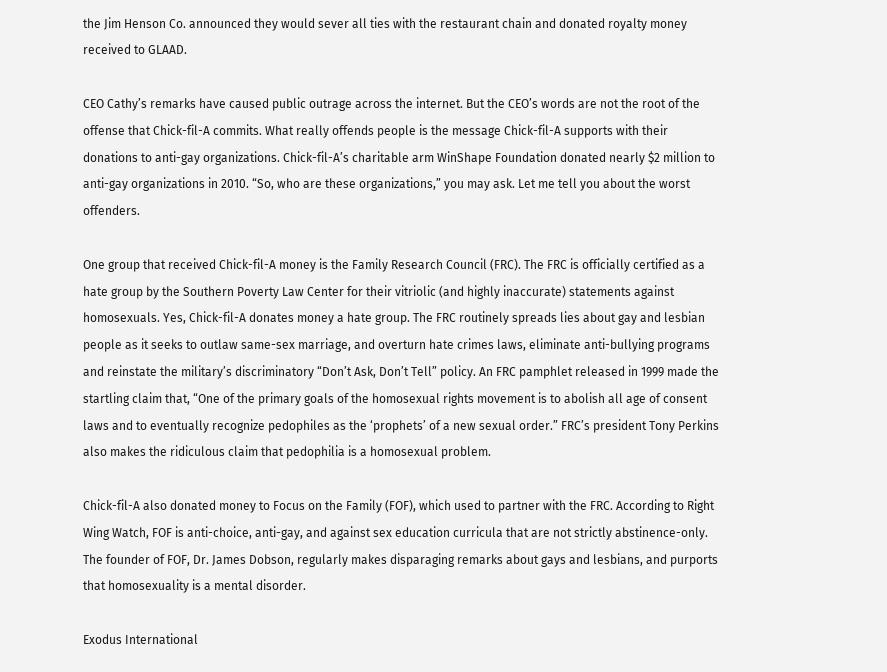the Jim Henson Co. announced they would sever all ties with the restaurant chain and donated royalty money received to GLAAD.

CEO Cathy’s remarks have caused public outrage across the internet. But the CEO’s words are not the root of the offense that Chick-fil-A commits. What really offends people is the message Chick-fil-A supports with their donations to anti-gay organizations. Chick-fil-A’s charitable arm WinShape Foundation donated nearly $2 million to anti-gay organizations in 2010. “So, who are these organizations,” you may ask. Let me tell you about the worst offenders.

One group that received Chick-fil-A money is the Family Research Council (FRC). The FRC is officially certified as a hate group by the Southern Poverty Law Center for their vitriolic (and highly inaccurate) statements against homosexuals. Yes, Chick-fil-A donates money a hate group. The FRC routinely spreads lies about gay and lesbian people as it seeks to outlaw same-sex marriage, and overturn hate crimes laws, eliminate anti-bullying programs and reinstate the military’s discriminatory “Don’t Ask, Don’t Tell” policy. An FRC pamphlet released in 1999 made the startling claim that, “One of the primary goals of the homosexual rights movement is to abolish all age of consent laws and to eventually recognize pedophiles as the ‘prophets’ of a new sexual order.” FRC’s president Tony Perkins also makes the ridiculous claim that pedophilia is a homosexual problem.

Chick-fil-A also donated money to Focus on the Family (FOF), which used to partner with the FRC. According to Right Wing Watch, FOF is anti-choice, anti-gay, and against sex education curricula that are not strictly abstinence-only. The founder of FOF, Dr. James Dobson, regularly makes disparaging remarks about gays and lesbians, and purports that homosexuality is a mental disorder.

Exodus International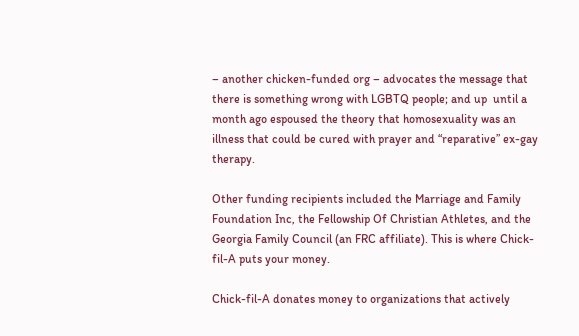– another chicken-funded org – advocates the message that there is something wrong with LGBTQ people; and up  until a month ago espoused the theory that homosexuality was an illness that could be cured with prayer and “reparative” ex-gay therapy.

Other funding recipients included the Marriage and Family Foundation Inc, the Fellowship Of Christian Athletes, and the Georgia Family Council (an FRC affiliate). This is where Chick-fil-A puts your money.

Chick-fil-A donates money to organizations that actively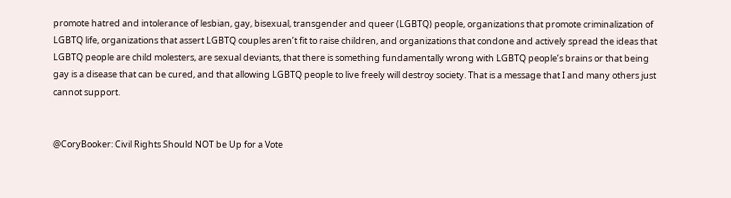promote hatred and intolerance of lesbian, gay, bisexual, transgender and queer (LGBTQ) people, organizations that promote criminalization of LGBTQ life, organizations that assert LGBTQ couples aren’t fit to raise children, and organizations that condone and actively spread the ideas that LGBTQ people are child molesters, are sexual deviants, that there is something fundamentally wrong with LGBTQ people’s brains or that being gay is a disease that can be cured, and that allowing LGBTQ people to live freely will destroy society. That is a message that I and many others just cannot support.


@CoryBooker: Civil Rights Should NOT be Up for a Vote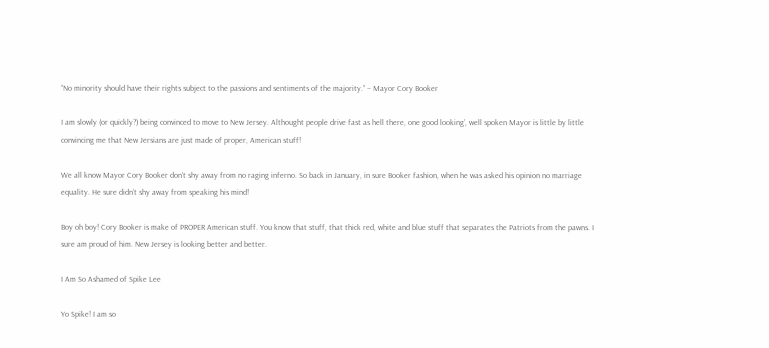“No minority should have their rights subject to the passions and sentiments of the majority.” – Mayor Cory Booker

I am slowly (or quickly?) being convinced to move to New Jersey. Althought people drive fast as hell there, one good looking’, well spoken Mayor is little by little convincing me that New Jersians are just made of proper, American stuff!

We all know Mayor Cory Booker don’t shy away from no raging inferno. So back in January, in sure Booker fashion, when he was asked his opinion no marriage equality. He sure didn’t shy away from speaking his mind!

Boy oh boy! Cory Booker is make of PROPER American stuff. You know that stuff, that thick red, white and blue stuff that separates the Patriots from the pawns. I sure am proud of him. New Jersey is looking better and better.

I Am So Ashamed of Spike Lee

Yo Spike! I am so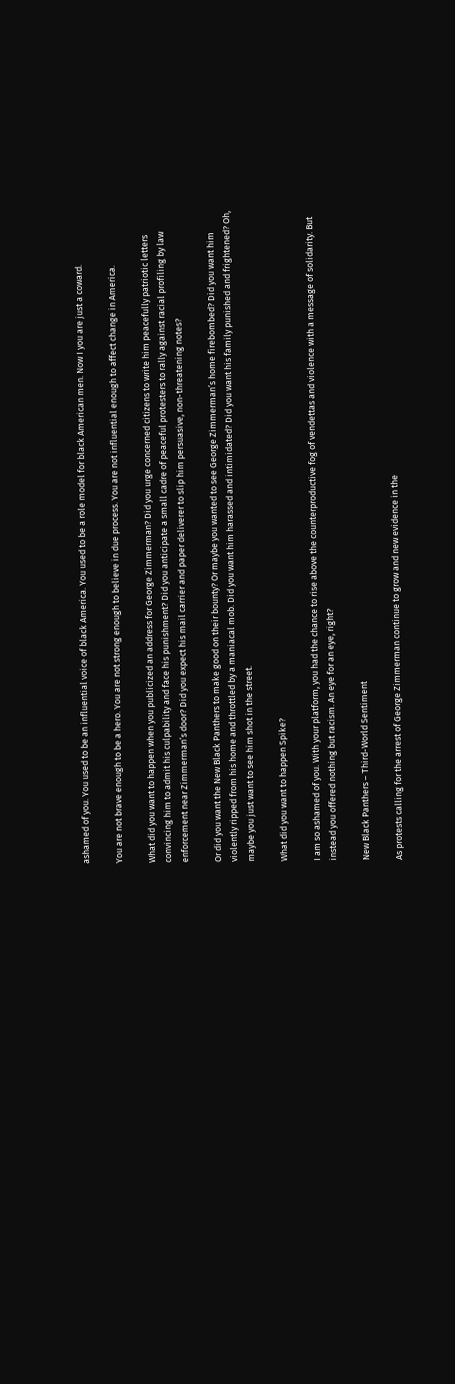ashamed of you. You used to be an influential voice of black America. You used to be a role model for black American men. Now I you are just a coward.

You are not brave enough to be a hero. You are not strong enough to believe in due process. You are not influential enough to affect change in America.

What did you want to happen when you publicized an address for George Zimmerman? Did you urge concerned citizens to write him peacefully patriotic letters convincing him to admit his culpability and face his punishment? Did you anticipate a small cadre of peaceful protesters to rally against racial profiling by law enforcement near Zimmerman’s door? Did you expect his mail carrier and paper deliverer to slip him persuasive, non-threatening notes?

Or did you want the New Black Panthers to make good on their bounty? Or maybe you wanted to see George Zimmerman’s home firebombed? Did you want him violently ripped from his home and throttled by a maniacal mob. Did you want him harassed and intimidated? Did you want his family punished and frightened? Oh, maybe you just want to see him shot in the street.

What did you want to happen Spike?

I am so ashamed of you. With your platform, you had the chance to rise above the counterproductive fog of vendettas and violence with a message of solidarity. But instead you offered nothing but racism. An eye for an eye, right?

New Black Panthers – Third-World Sentiment

As protests calling for the arrest of George Zimmerman continue to grow and new evidence in the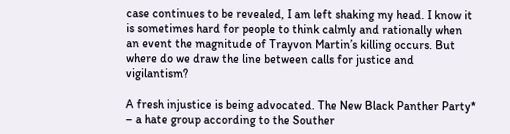case continues to be revealed, I am left shaking my head. I know it is sometimes hard for people to think calmly and rationally when an event the magnitude of Trayvon Martin’s killing occurs. But where do we draw the line between calls for justice and vigilantism?

A fresh injustice is being advocated. The New Black Panther Party* – a hate group according to the Souther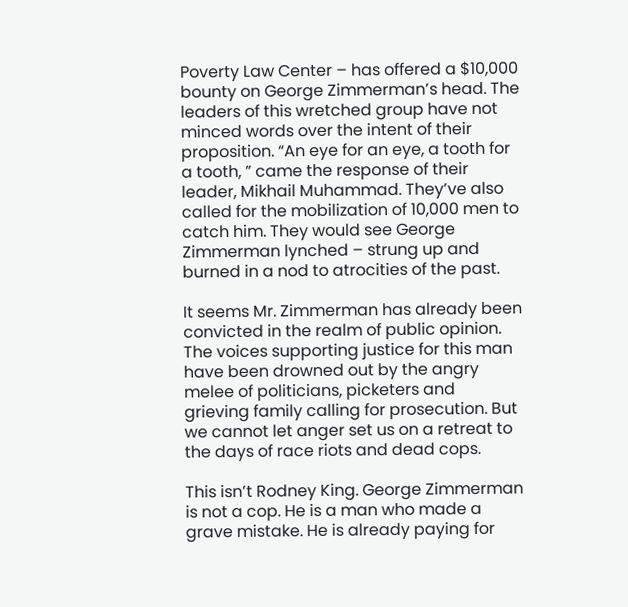Poverty Law Center – has offered a $10,000 bounty on George Zimmerman’s head. The leaders of this wretched group have not minced words over the intent of their proposition. “An eye for an eye, a tooth for a tooth, ” came the response of their leader, Mikhail Muhammad. They’ve also called for the mobilization of 10,000 men to catch him. They would see George Zimmerman lynched – strung up and burned in a nod to atrocities of the past.

It seems Mr. Zimmerman has already been convicted in the realm of public opinion. The voices supporting justice for this man have been drowned out by the angry melee of politicians, picketers and grieving family calling for prosecution. But we cannot let anger set us on a retreat to the days of race riots and dead cops.

This isn’t Rodney King. George Zimmerman is not a cop. He is a man who made a grave mistake. He is already paying for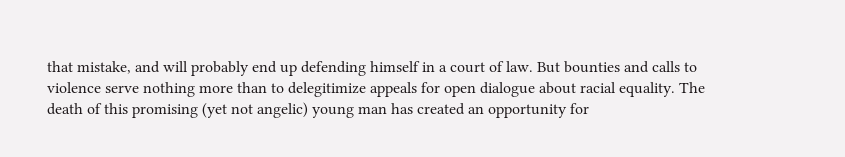that mistake, and will probably end up defending himself in a court of law. But bounties and calls to violence serve nothing more than to delegitimize appeals for open dialogue about racial equality. The death of this promising (yet not angelic) young man has created an opportunity for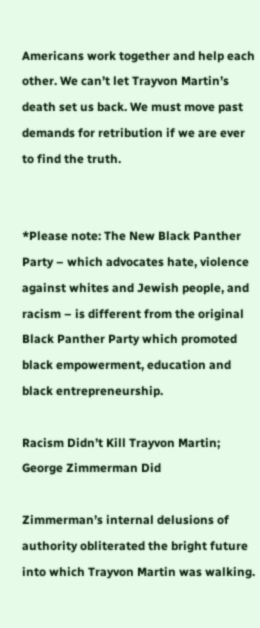Americans work together and help each other. We can’t let Trayvon Martin’s death set us back. We must move past demands for retribution if we are ever to find the truth.


*Please note: The New Black Panther Party – which advocates hate, violence against whites and Jewish people, and racism – is different from the original Black Panther Party which promoted black empowerment, education and black entrepreneurship.

Racism Didn’t Kill Trayvon Martin; George Zimmerman Did

Zimmerman’s internal delusions of authority obliterated the bright future into which Trayvon Martin was walking.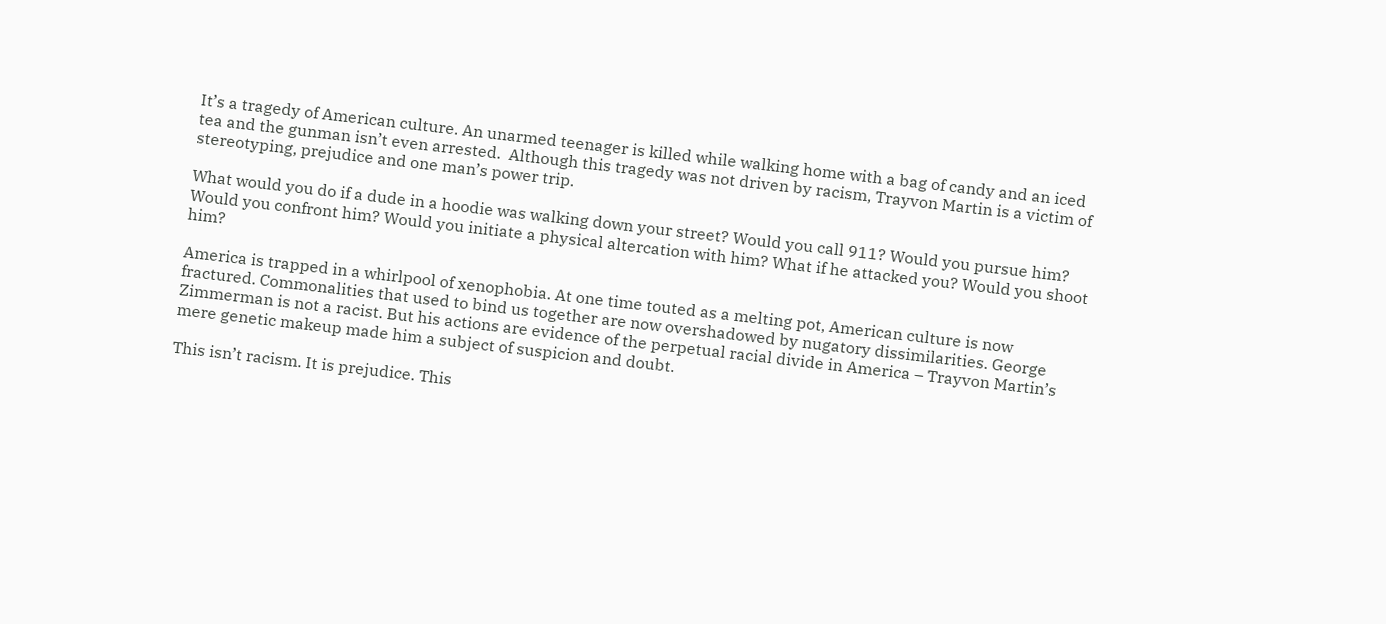It’s a tragedy of American culture. An unarmed teenager is killed while walking home with a bag of candy and an iced tea and the gunman isn’t even arrested.  Although this tragedy was not driven by racism, Trayvon Martin is a victim of stereotyping, prejudice and one man’s power trip.

What would you do if a dude in a hoodie was walking down your street? Would you call 911? Would you pursue him? Would you confront him? Would you initiate a physical altercation with him? What if he attacked you? Would you shoot him?

America is trapped in a whirlpool of xenophobia. At one time touted as a melting pot, American culture is now fractured. Commonalities that used to bind us together are now overshadowed by nugatory dissimilarities. George Zimmerman is not a racist. But his actions are evidence of the perpetual racial divide in America – Trayvon Martin’s mere genetic makeup made him a subject of suspicion and doubt.

This isn’t racism. It is prejudice. This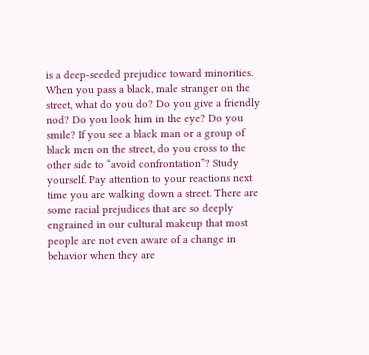is a deep-seeded prejudice toward minorities. When you pass a black, male stranger on the street, what do you do? Do you give a friendly nod? Do you look him in the eye? Do you smile? If you see a black man or a group of black men on the street, do you cross to the other side to “avoid confrontation”? Study yourself. Pay attention to your reactions next time you are walking down a street. There are some racial prejudices that are so deeply engrained in our cultural makeup that most people are not even aware of a change in behavior when they are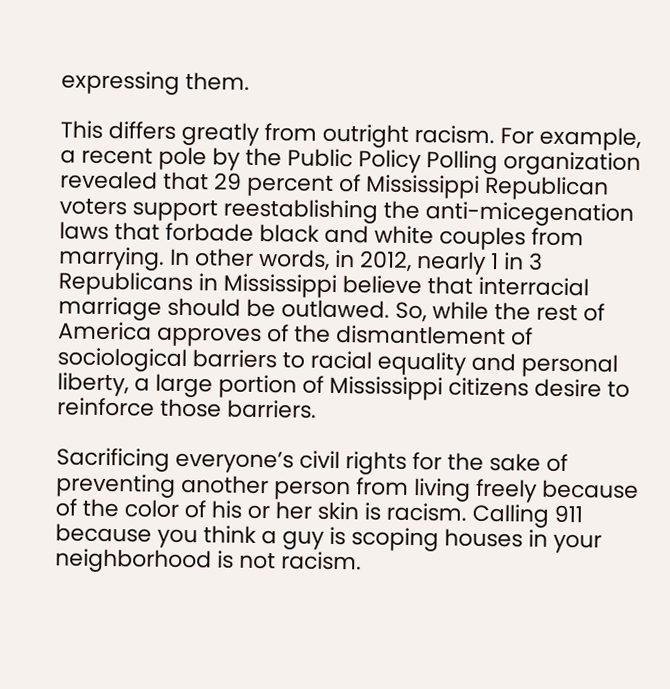expressing them.

This differs greatly from outright racism. For example, a recent pole by the Public Policy Polling organization revealed that 29 percent of Mississippi Republican voters support reestablishing the anti-micegenation laws that forbade black and white couples from marrying. In other words, in 2012, nearly 1 in 3 Republicans in Mississippi believe that interracial marriage should be outlawed. So, while the rest of America approves of the dismantlement of sociological barriers to racial equality and personal liberty, a large portion of Mississippi citizens desire to reinforce those barriers.

Sacrificing everyone’s civil rights for the sake of preventing another person from living freely because of the color of his or her skin is racism. Calling 911 because you think a guy is scoping houses in your neighborhood is not racism.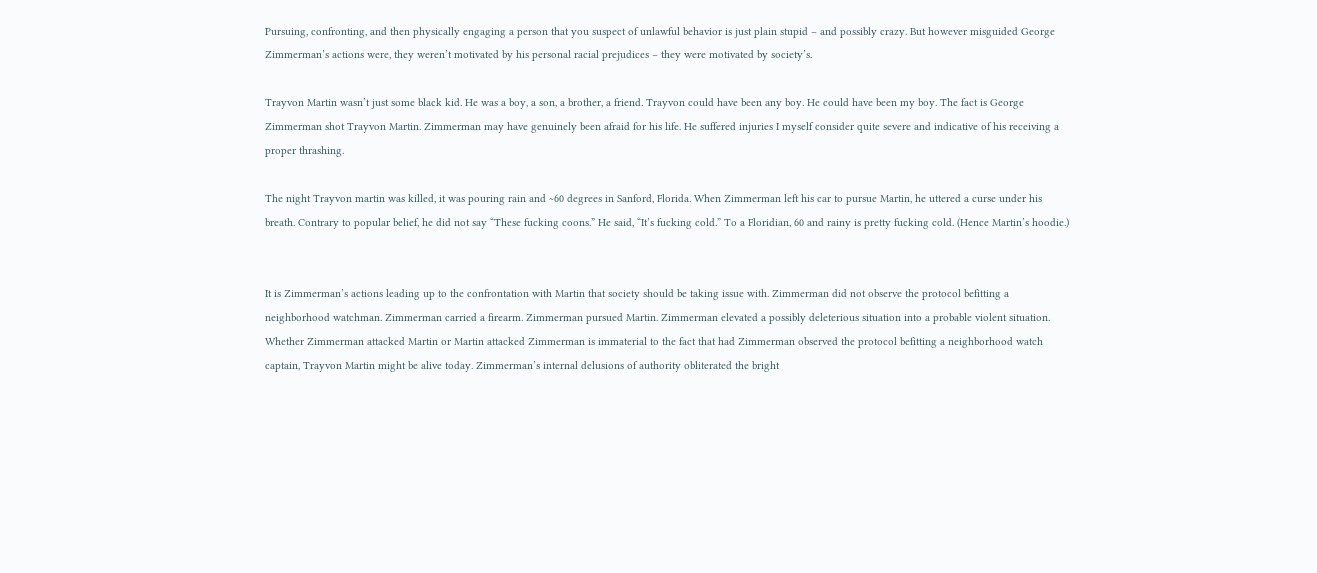Pursuing, confronting, and then physically engaging a person that you suspect of unlawful behavior is just plain stupid – and possibly crazy. But however misguided George Zimmerman’s actions were, they weren’t motivated by his personal racial prejudices – they were motivated by society’s.

Trayvon Martin wasn’t just some black kid. He was a boy, a son, a brother, a friend. Trayvon could have been any boy. He could have been my boy. The fact is George Zimmerman shot Trayvon Martin. Zimmerman may have genuinely been afraid for his life. He suffered injuries I myself consider quite severe and indicative of his receiving a proper thrashing.

The night Trayvon martin was killed, it was pouring rain and ~60 degrees in Sanford, Florida. When Zimmerman left his car to pursue Martin, he uttered a curse under his breath. Contrary to popular belief, he did not say “These fucking coons.” He said, “It’s fucking cold.” To a Floridian, 60 and rainy is pretty fucking cold. (Hence Martin’s hoodie.)


It is Zimmerman’s actions leading up to the confrontation with Martin that society should be taking issue with. Zimmerman did not observe the protocol befitting a neighborhood watchman. Zimmerman carried a firearm. Zimmerman pursued Martin. Zimmerman elevated a possibly deleterious situation into a probable violent situation. Whether Zimmerman attacked Martin or Martin attacked Zimmerman is immaterial to the fact that had Zimmerman observed the protocol befitting a neighborhood watch captain, Trayvon Martin might be alive today. Zimmerman’s internal delusions of authority obliterated the bright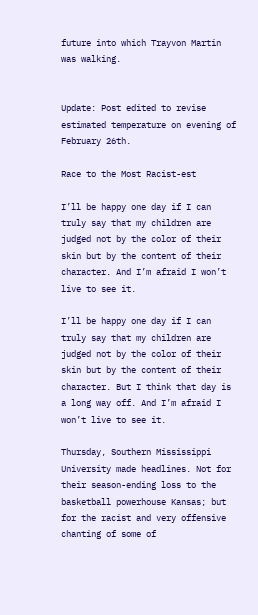future into which Trayvon Martin was walking.


Update: Post edited to revise estimated temperature on evening of February 26th.

Race to the Most Racist-est

I’ll be happy one day if I can truly say that my children are judged not by the color of their skin but by the content of their character. And I’m afraid I won’t live to see it.

I’ll be happy one day if I can truly say that my children are judged not by the color of their skin but by the content of their character. But I think that day is a long way off. And I’m afraid I won’t live to see it.

Thursday, Southern Mississippi University made headlines. Not for their season-ending loss to the basketball powerhouse Kansas; but for the racist and very offensive chanting of some of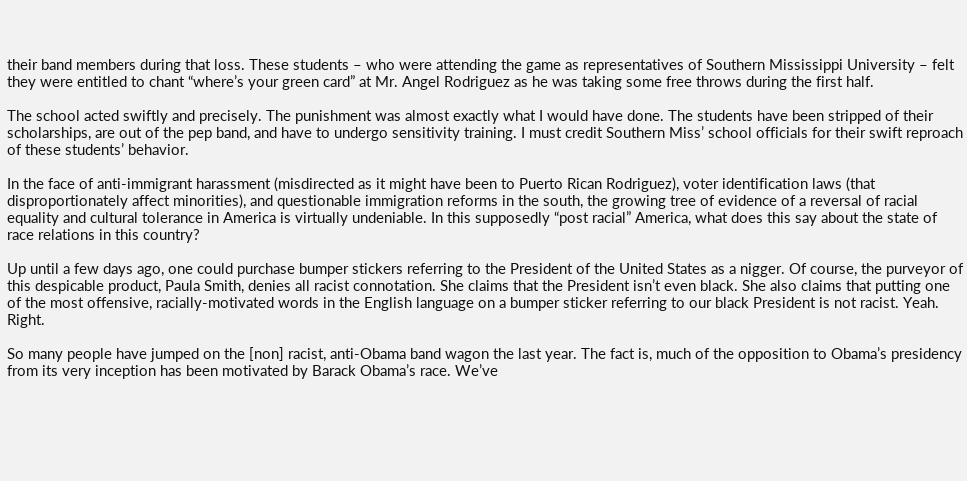their band members during that loss. These students – who were attending the game as representatives of Southern Mississippi University – felt they were entitled to chant “where’s your green card” at Mr. Angel Rodriguez as he was taking some free throws during the first half.

The school acted swiftly and precisely. The punishment was almost exactly what I would have done. The students have been stripped of their scholarships, are out of the pep band, and have to undergo sensitivity training. I must credit Southern Miss’ school officials for their swift reproach of these students’ behavior.

In the face of anti-immigrant harassment (misdirected as it might have been to Puerto Rican Rodriguez), voter identification laws (that disproportionately affect minorities), and questionable immigration reforms in the south, the growing tree of evidence of a reversal of racial equality and cultural tolerance in America is virtually undeniable. In this supposedly “post racial” America, what does this say about the state of race relations in this country?

Up until a few days ago, one could purchase bumper stickers referring to the President of the United States as a nigger. Of course, the purveyor of this despicable product, Paula Smith, denies all racist connotation. She claims that the President isn’t even black. She also claims that putting one of the most offensive, racially-motivated words in the English language on a bumper sticker referring to our black President is not racist. Yeah. Right.

So many people have jumped on the [non] racist, anti-Obama band wagon the last year. The fact is, much of the opposition to Obama’s presidency from its very inception has been motivated by Barack Obama’s race. We’ve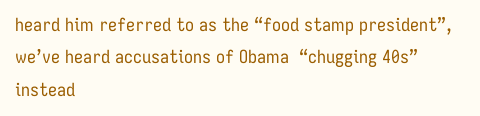heard him referred to as the “food stamp president”, we’ve heard accusations of Obama  “chugging 40s” instead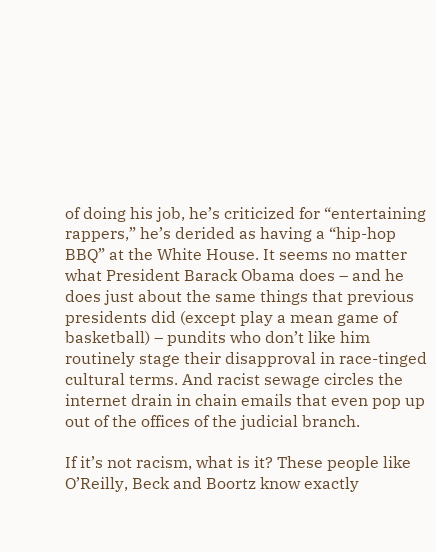of doing his job, he’s criticized for “entertaining rappers,” he’s derided as having a “hip-hop BBQ” at the White House. It seems no matter what President Barack Obama does – and he does just about the same things that previous presidents did (except play a mean game of basketball) – pundits who don’t like him routinely stage their disapproval in race-tinged cultural terms. And racist sewage circles the internet drain in chain emails that even pop up out of the offices of the judicial branch.

If it’s not racism, what is it? These people like O’Reilly, Beck and Boortz know exactly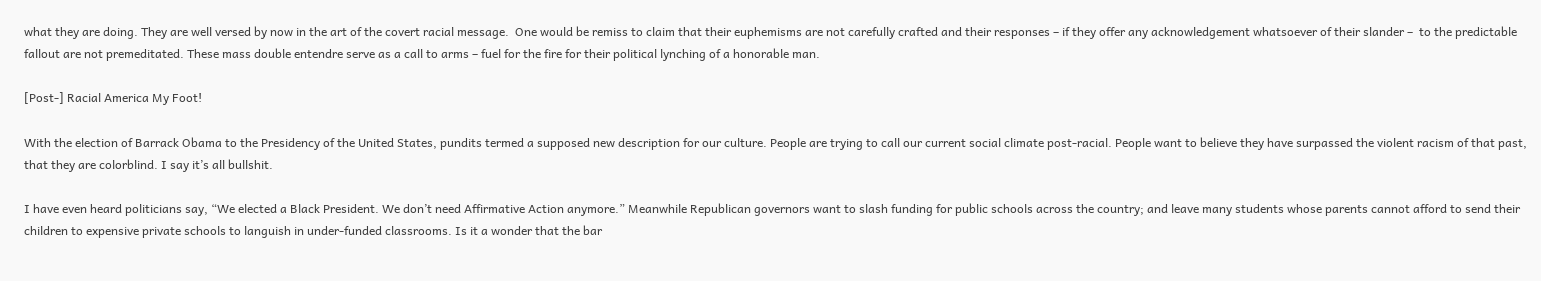what they are doing. They are well versed by now in the art of the covert racial message.  One would be remiss to claim that their euphemisms are not carefully crafted and their responses – if they offer any acknowledgement whatsoever of their slander –  to the predictable fallout are not premeditated. These mass double entendre serve as a call to arms – fuel for the fire for their political lynching of a honorable man.

[Post-] Racial America My Foot!

With the election of Barrack Obama to the Presidency of the United States, pundits termed a supposed new description for our culture. People are trying to call our current social climate post-racial. People want to believe they have surpassed the violent racism of that past, that they are colorblind. I say it’s all bullshit.

I have even heard politicians say, “We elected a Black President. We don’t need Affirmative Action anymore.” Meanwhile Republican governors want to slash funding for public schools across the country; and leave many students whose parents cannot afford to send their children to expensive private schools to languish in under-funded classrooms. Is it a wonder that the bar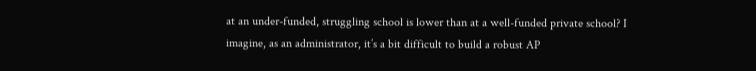at an under-funded, struggling school is lower than at a well-funded private school? I imagine, as an administrator, it’s a bit difficult to build a robust AP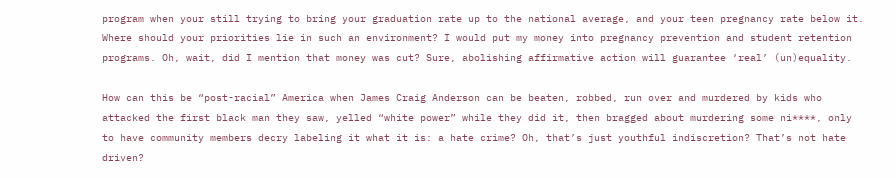program when your still trying to bring your graduation rate up to the national average, and your teen pregnancy rate below it. Where should your priorities lie in such an environment? I would put my money into pregnancy prevention and student retention programs. Oh, wait, did I mention that money was cut? Sure, abolishing affirmative action will guarantee ‘real’ (un)equality.

How can this be “post-racial” America when James Craig Anderson can be beaten, robbed, run over and murdered by kids who attacked the first black man they saw, yelled “white power” while they did it, then bragged about murdering some ni****, only to have community members decry labeling it what it is: a hate crime? Oh, that’s just youthful indiscretion? That’s not hate driven?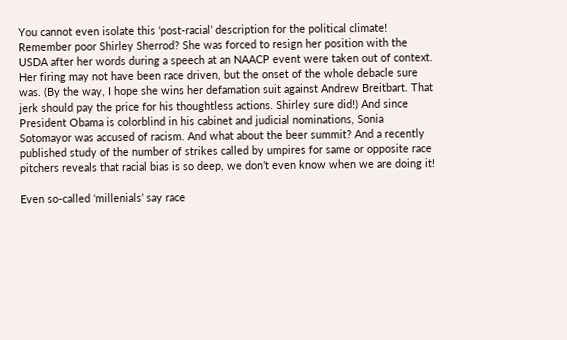You cannot even isolate this ‘post-racial’ description for the political climate! Remember poor Shirley Sherrod? She was forced to resign her position with the USDA after her words during a speech at an NAACP event were taken out of context. Her firing may not have been race driven, but the onset of the whole debacle sure was. (By the way, I hope she wins her defamation suit against Andrew Breitbart. That jerk should pay the price for his thoughtless actions. Shirley sure did!) And since President Obama is colorblind in his cabinet and judicial nominations, Sonia Sotomayor was accused of racism. And what about the beer summit? And a recently published study of the number of strikes called by umpires for same or opposite race pitchers reveals that racial bias is so deep, we don’t even know when we are doing it!

Even so-called ‘millenials’ say race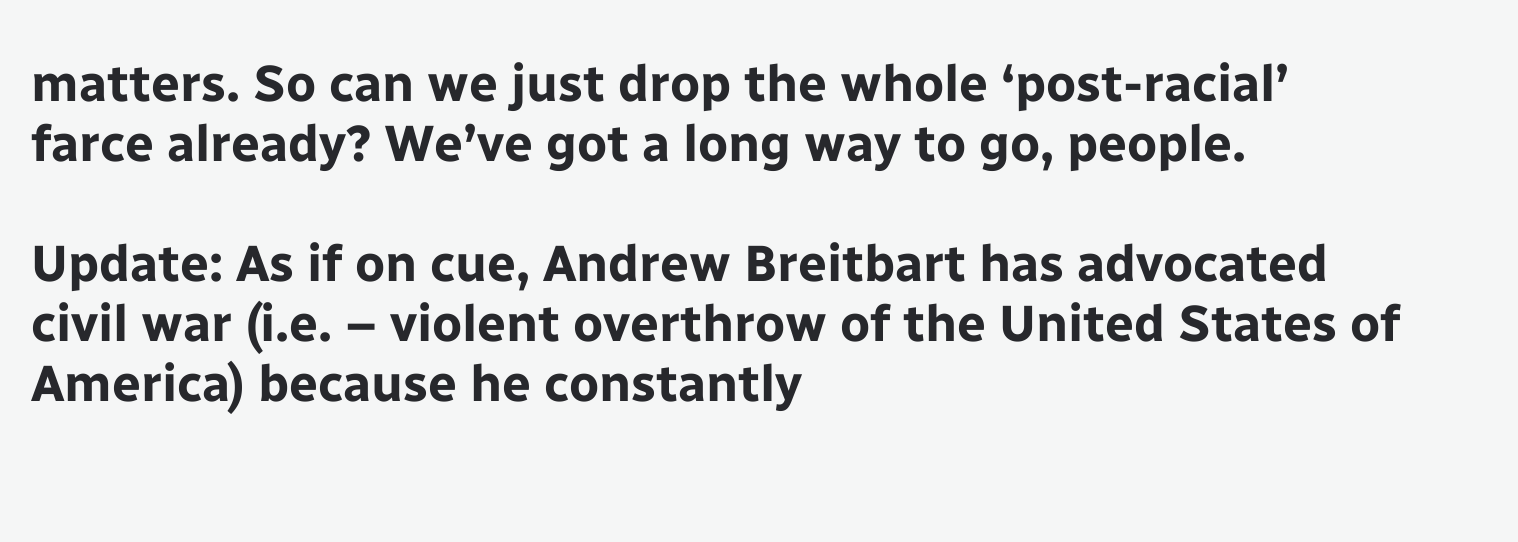matters. So can we just drop the whole ‘post-racial’ farce already? We’ve got a long way to go, people.

Update: As if on cue, Andrew Breitbart has advocated civil war (i.e. – violent overthrow of the United States of America) because he constantly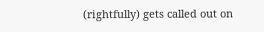(rightfully) gets called out on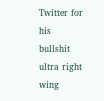Twitter for his bullshit ultra right wing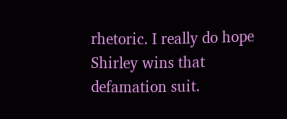rhetoric. I really do hope Shirley wins that defamation suit.